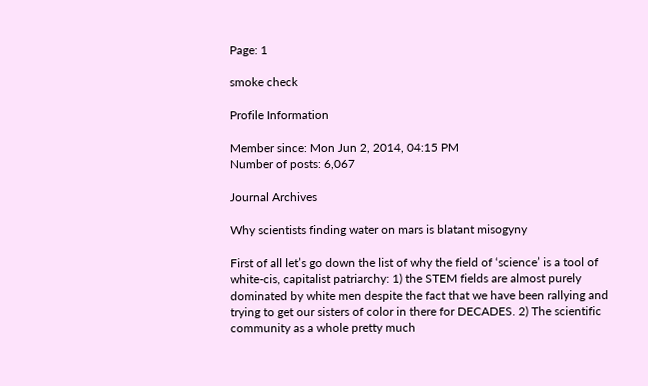Page: 1

smoke check

Profile Information

Member since: Mon Jun 2, 2014, 04:15 PM
Number of posts: 6,067

Journal Archives

Why scientists finding water on mars is blatant misogyny

First of all let’s go down the list of why the field of ‘science’ is a tool of white-cis, capitalist patriarchy: 1) the STEM fields are almost purely dominated by white men despite the fact that we have been rallying and trying to get our sisters of color in there for DECADES. 2) The scientific community as a whole pretty much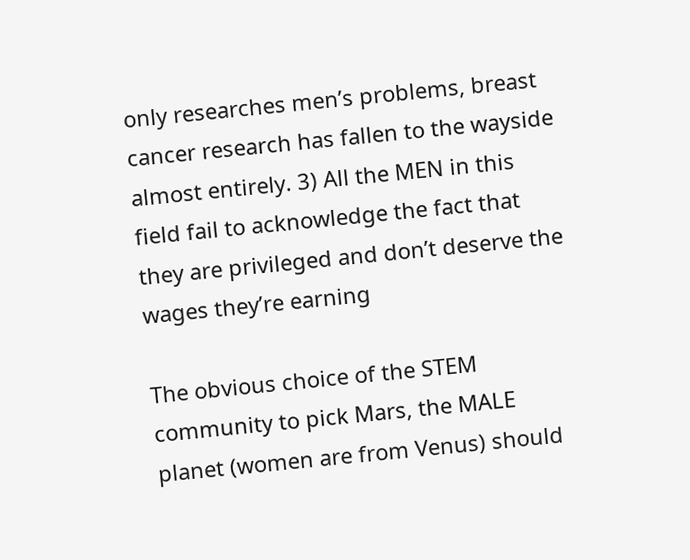only researches men’s problems, breast cancer research has fallen to the wayside almost entirely. 3) All the MEN in this field fail to acknowledge the fact that they are privileged and don’t deserve the wages they’re earning

The obvious choice of the STEM community to pick Mars, the MALE planet (women are from Venus) should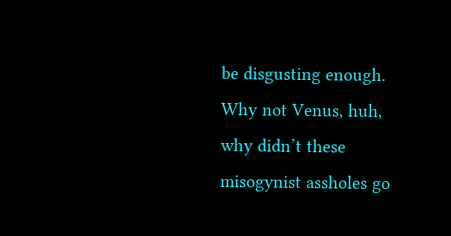be disgusting enough. Why not Venus, huh, why didn’t these misogynist assholes go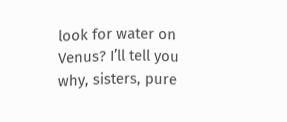look for water on Venus? I’ll tell you why, sisters, pure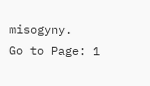misogyny.
Go to Page: 1